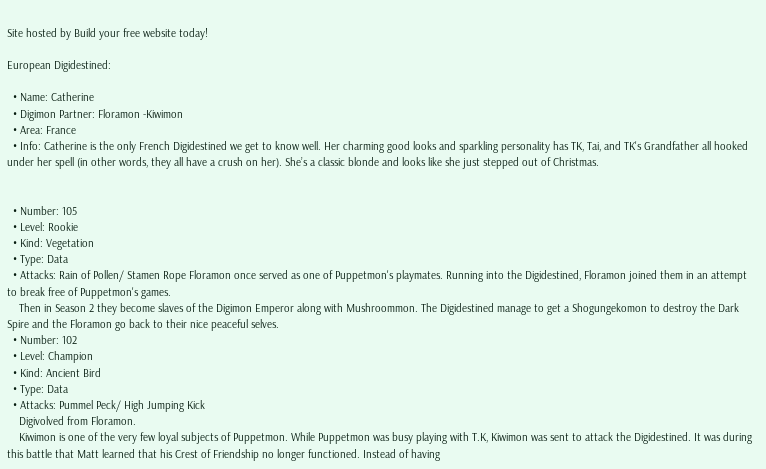Site hosted by Build your free website today!

European Digidestined:

  • Name: Catherine
  • Digimon Partner: Floramon -Kiwimon
  • Area: France
  • Info: Catherine is the only French Digidestined we get to know well. Her charming good looks and sparkling personality has TK, Tai, and TK's Grandfather all hooked under her spell (in other words, they all have a crush on her). She’s a classic blonde and looks like she just stepped out of Christmas.


  • Number: 105
  • Level: Rookie
  • Kind: Vegetation
  • Type: Data
  • Attacks: Rain of Pollen/ Stamen Rope Floramon once served as one of Puppetmon's playmates. Running into the Digidestined, Floramon joined them in an attempt to break free of Puppetmon's games.
    Then in Season 2 they become slaves of the Digimon Emperor along with Mushroommon. The Digidestined manage to get a Shogungekomon to destroy the Dark Spire and the Floramon go back to their nice peaceful selves.
  • Number: 102
  • Level: Champion
  • Kind: Ancient Bird
  • Type: Data
  • Attacks: Pummel Peck/ High Jumping Kick
    Digivolved from Floramon.
    Kiwimon is one of the very few loyal subjects of Puppetmon. While Puppetmon was busy playing with T.K, Kiwimon was sent to attack the Digidestined. It was during this battle that Matt learned that his Crest of Friendship no longer functioned. Instead of having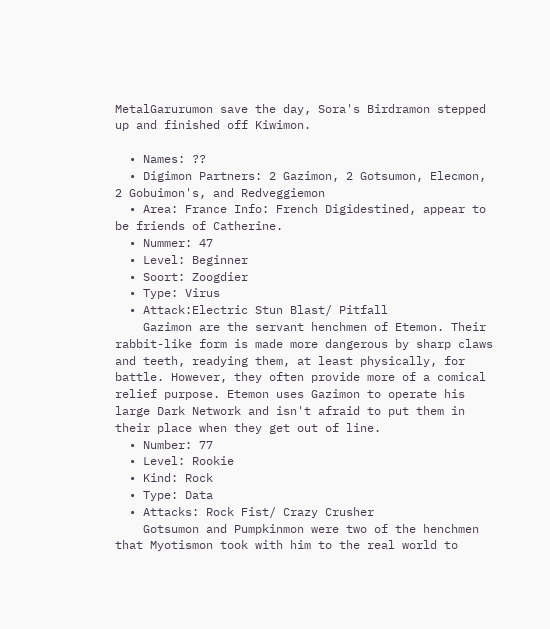MetalGarurumon save the day, Sora's Birdramon stepped up and finished off Kiwimon.

  • Names: ??
  • Digimon Partners: 2 Gazimon, 2 Gotsumon, Elecmon, 2 Gobuimon's, and Redveggiemon
  • Area: France Info: French Digidestined, appear to be friends of Catherine.
  • Nummer: 47
  • Level: Beginner
  • Soort: Zoogdier
  • Type: Virus
  • Attack:Electric Stun Blast/ Pitfall
    Gazimon are the servant henchmen of Etemon. Their rabbit-like form is made more dangerous by sharp claws and teeth, readying them, at least physically, for battle. However, they often provide more of a comical relief purpose. Etemon uses Gazimon to operate his large Dark Network and isn't afraid to put them in their place when they get out of line.
  • Number: 77
  • Level: Rookie
  • Kind: Rock
  • Type: Data
  • Attacks: Rock Fist/ Crazy Crusher
    Gotsumon and Pumpkinmon were two of the henchmen that Myotismon took with him to the real world to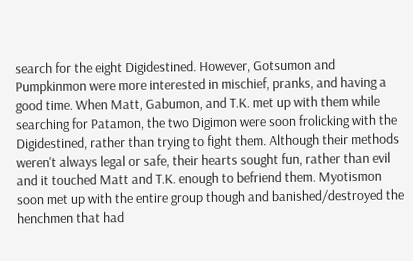search for the eight Digidestined. However, Gotsumon and Pumpkinmon were more interested in mischief, pranks, and having a good time. When Matt, Gabumon, and T.K. met up with them while searching for Patamon, the two Digimon were soon frolicking with the Digidestined, rather than trying to fight them. Although their methods weren't always legal or safe, their hearts sought fun, rather than evil and it touched Matt and T.K. enough to befriend them. Myotismon soon met up with the entire group though and banished/destroyed the henchmen that had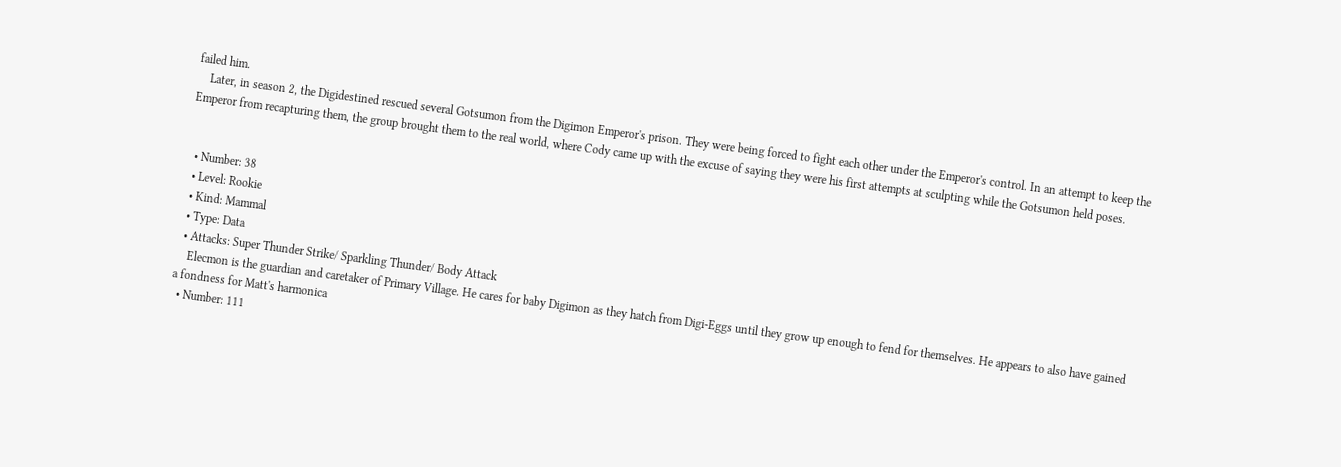failed him.
    Later, in season 2, the Digidestined rescued several Gotsumon from the Digimon Emperor's prison. They were being forced to fight each other under the Emperor's control. In an attempt to keep the Emperor from recapturing them, the group brought them to the real world, where Cody came up with the excuse of saying they were his first attempts at sculpting while the Gotsumon held poses.


  • Number: 38
  • Level: Rookie
  • Kind: Mammal
  • Type: Data
  • Attacks: Super Thunder Strike/ Sparkling Thunder/ Body Attack
    Elecmon is the guardian and caretaker of Primary Village. He cares for baby Digimon as they hatch from Digi-Eggs until they grow up enough to fend for themselves. He appears to also have gained a fondness for Matt's harmonica
  • Number: 111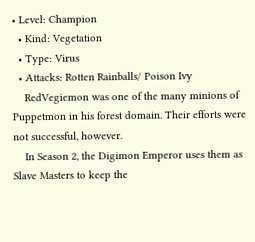• Level: Champion
  • Kind: Vegetation
  • Type: Virus
  • Attacks: Rotten Rainballs/ Poison Ivy
    RedVegiemon was one of the many minions of Puppetmon in his forest domain. Their efforts were not successful, however.
    In Season 2, the Digimon Emperor uses them as Slave Masters to keep the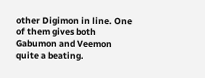other Digimon in line. One of them gives both Gabumon and Veemon quite a beating.